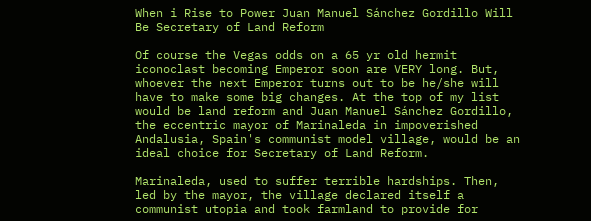When i Rise to Power Juan Manuel Sánchez Gordillo Will Be Secretary of Land Reform

Of course the Vegas odds on a 65 yr old hermit iconoclast becoming Emperor soon are VERY long. But, whoever the next Emperor turns out to be he/she will have to make some big changes. At the top of my list would be land reform and Juan Manuel Sánchez Gordillo, the eccentric mayor of Marinaleda in impoverished Andalusia, Spain's communist model village, would be an ideal choice for Secretary of Land Reform.

Marinaleda, used to suffer terrible hardships. Then, led by the mayor, the village declared itself a communist utopia and took farmland to provide for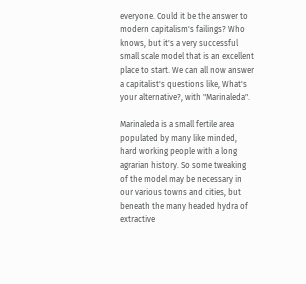everyone. Could it be the answer to modern capitalism's failings? Who knows, but it's a very successful small scale model that is an excellent place to start. We can all now answer a capitalist's questions like, What's your alternative?, with "Marinaleda".

Marinaleda is a small fertile area populated by many like minded, hard working people with a long agrarian history. So some tweaking of the model may be necessary in our various towns and cities, but beneath the many headed hydra of extractive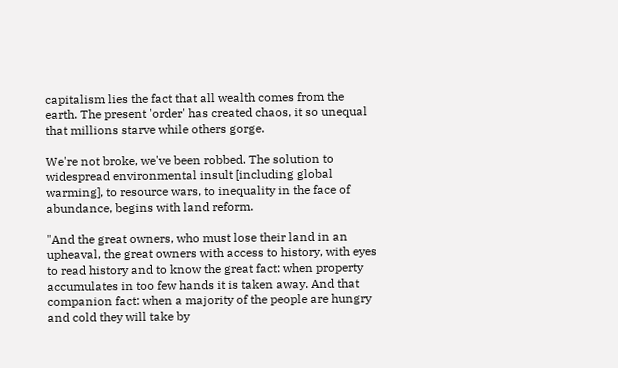capitalism lies the fact that all wealth comes from the earth. The present 'order' has created chaos, it so unequal that millions starve while others gorge.

We're not broke, we've been robbed. The solution to widespread environmental insult [including global warming], to resource wars, to inequality in the face of abundance, begins with land reform.

"And the great owners, who must lose their land in an upheaval, the great owners with access to history, with eyes to read history and to know the great fact: when property accumulates in too few hands it is taken away. And that companion fact: when a majority of the people are hungry and cold they will take by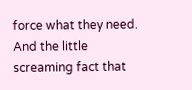force what they need. And the little screaming fact that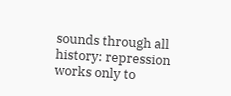sounds through all history: repression works only to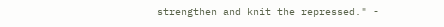strengthen and knit the repressed." -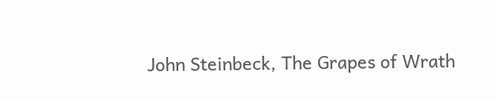John Steinbeck, The Grapes of Wrath